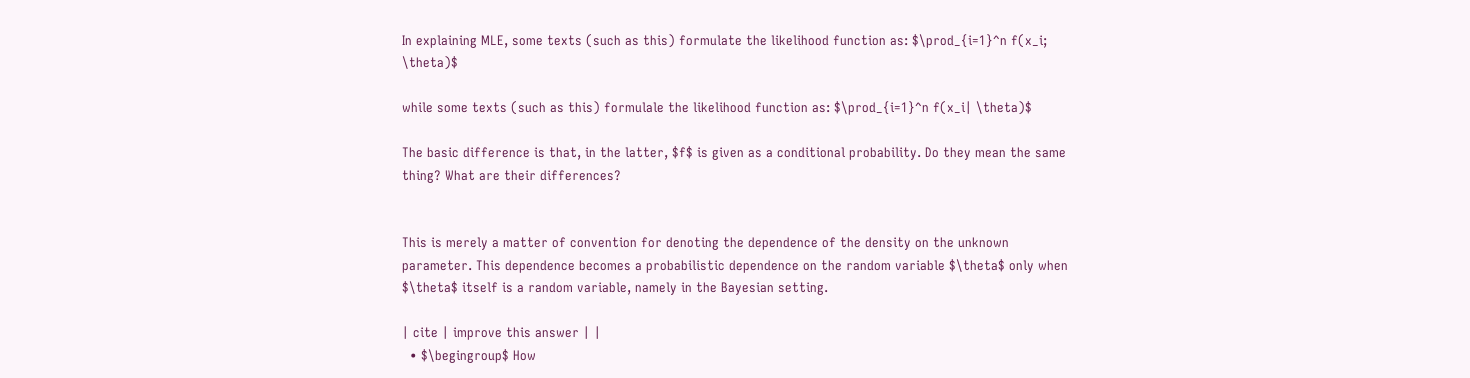In explaining MLE, some texts (such as this) formulate the likelihood function as: $\prod_{i=1}^n f(x_i; \theta)$

while some texts (such as this) formulale the likelihood function as: $\prod_{i=1}^n f(x_i| \theta)$

The basic difference is that, in the latter, $f$ is given as a conditional probability. Do they mean the same thing? What are their differences?


This is merely a matter of convention for denoting the dependence of the density on the unknown parameter. This dependence becomes a probabilistic dependence on the random variable $\theta$ only when $\theta$ itself is a random variable, namely in the Bayesian setting.

| cite | improve this answer | |
  • $\begingroup$ How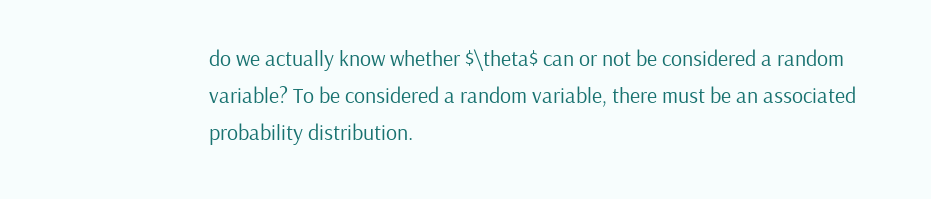do we actually know whether $\theta$ can or not be considered a random variable? To be considered a random variable, there must be an associated probability distribution.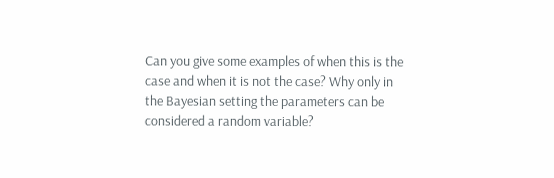Can you give some examples of when this is the case and when it is not the case? Why only in the Bayesian setting the parameters can be considered a random variable?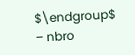$\endgroup$ – nbro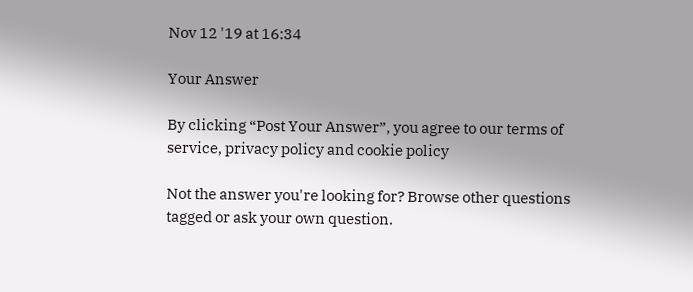Nov 12 '19 at 16:34

Your Answer

By clicking “Post Your Answer”, you agree to our terms of service, privacy policy and cookie policy

Not the answer you're looking for? Browse other questions tagged or ask your own question.